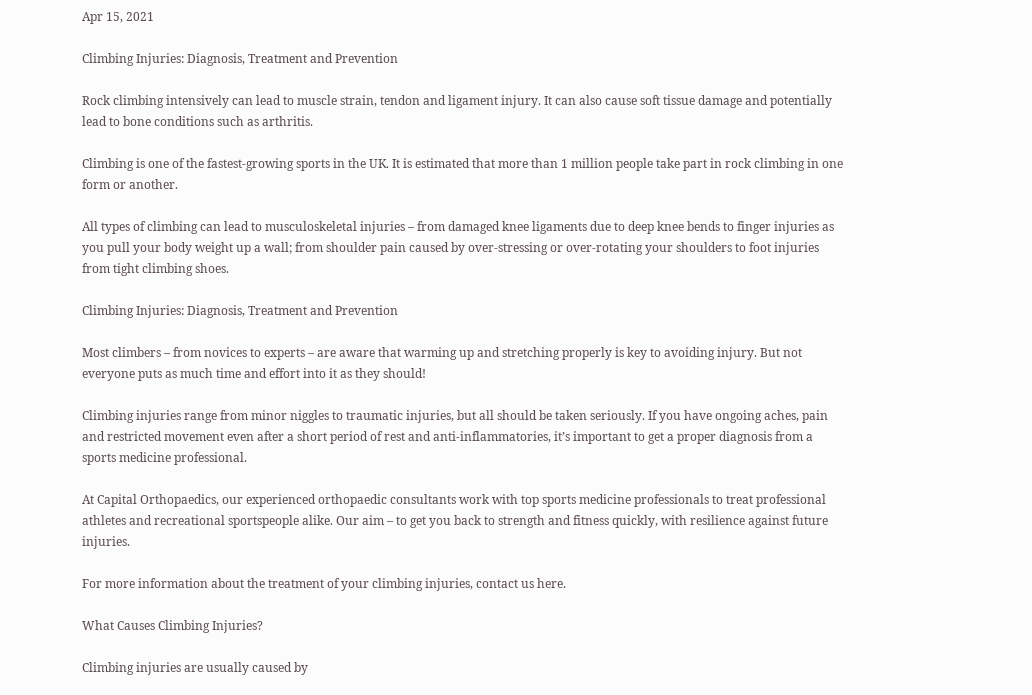Apr 15, 2021

Climbing Injuries: Diagnosis, Treatment and Prevention

Rock climbing intensively can lead to muscle strain, tendon and ligament injury. It can also cause soft tissue damage and potentially lead to bone conditions such as arthritis.

Climbing is one of the fastest-growing sports in the UK. It is estimated that more than 1 million people take part in rock climbing in one form or another.

All types of climbing can lead to musculoskeletal injuries – from damaged knee ligaments due to deep knee bends to finger injuries as you pull your body weight up a wall; from shoulder pain caused by over-stressing or over-rotating your shoulders to foot injuries from tight climbing shoes.

Climbing Injuries: Diagnosis, Treatment and Prevention

Most climbers – from novices to experts – are aware that warming up and stretching properly is key to avoiding injury. But not everyone puts as much time and effort into it as they should!

Climbing injuries range from minor niggles to traumatic injuries, but all should be taken seriously. If you have ongoing aches, pain and restricted movement even after a short period of rest and anti-inflammatories, it’s important to get a proper diagnosis from a sports medicine professional.

At Capital Orthopaedics, our experienced orthopaedic consultants work with top sports medicine professionals to treat professional athletes and recreational sportspeople alike. Our aim – to get you back to strength and fitness quickly, with resilience against future injuries.

For more information about the treatment of your climbing injuries, contact us here.

What Causes Climbing Injuries?

Climbing injuries are usually caused by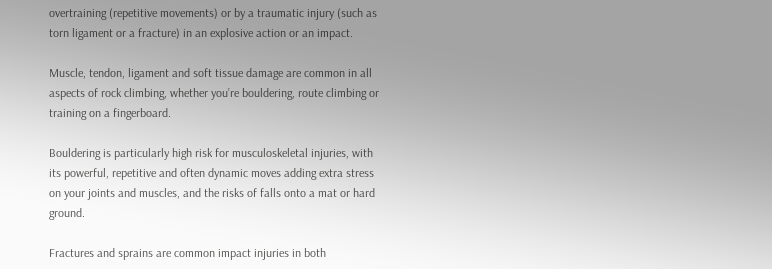overtraining (repetitive movements) or by a traumatic injury (such as torn ligament or a fracture) in an explosive action or an impact.

Muscle, tendon, ligament and soft tissue damage are common in all aspects of rock climbing, whether you’re bouldering, route climbing or training on a fingerboard.

Bouldering is particularly high risk for musculoskeletal injuries, with its powerful, repetitive and often dynamic moves adding extra stress on your joints and muscles, and the risks of falls onto a mat or hard ground.

Fractures and sprains are common impact injuries in both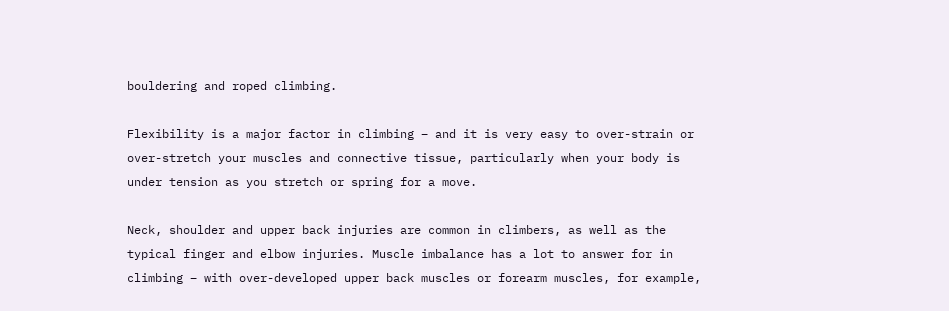bouldering and roped climbing.

Flexibility is a major factor in climbing – and it is very easy to over-strain or over-stretch your muscles and connective tissue, particularly when your body is under tension as you stretch or spring for a move.

Neck, shoulder and upper back injuries are common in climbers, as well as the typical finger and elbow injuries. Muscle imbalance has a lot to answer for in climbing – with over-developed upper back muscles or forearm muscles, for example,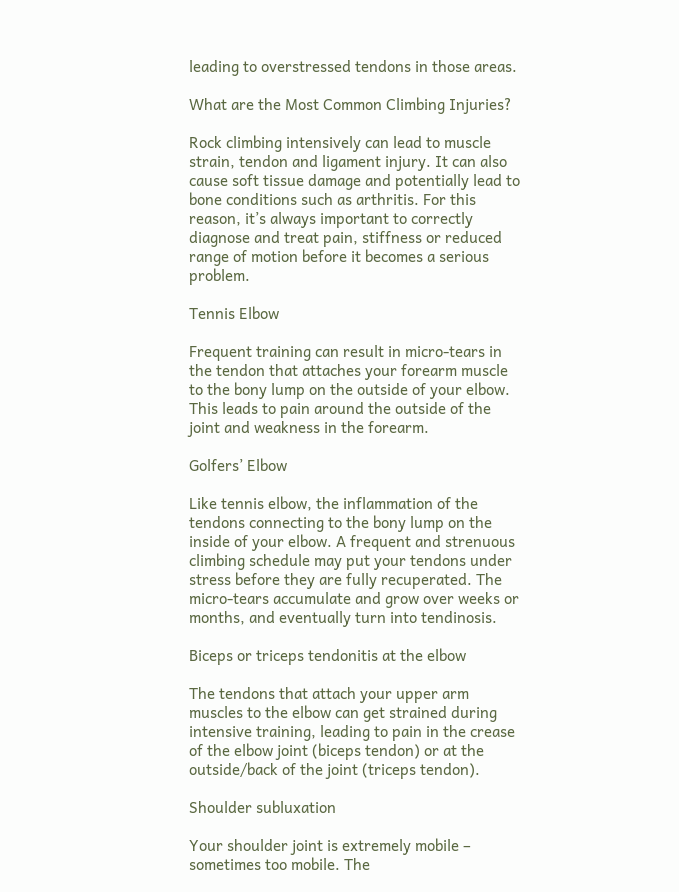leading to overstressed tendons in those areas.

What are the Most Common Climbing Injuries?

Rock climbing intensively can lead to muscle strain, tendon and ligament injury. It can also cause soft tissue damage and potentially lead to bone conditions such as arthritis. For this reason, it’s always important to correctly diagnose and treat pain, stiffness or reduced range of motion before it becomes a serious problem.

Tennis Elbow

Frequent training can result in micro-tears in the tendon that attaches your forearm muscle to the bony lump on the outside of your elbow. This leads to pain around the outside of the joint and weakness in the forearm.

Golfers’ Elbow

Like tennis elbow, the inflammation of the tendons connecting to the bony lump on the inside of your elbow. A frequent and strenuous climbing schedule may put your tendons under stress before they are fully recuperated. The micro-tears accumulate and grow over weeks or months, and eventually turn into tendinosis.

Biceps or triceps tendonitis at the elbow

The tendons that attach your upper arm muscles to the elbow can get strained during intensive training, leading to pain in the crease of the elbow joint (biceps tendon) or at the outside/back of the joint (triceps tendon).

Shoulder subluxation

Your shoulder joint is extremely mobile – sometimes too mobile. The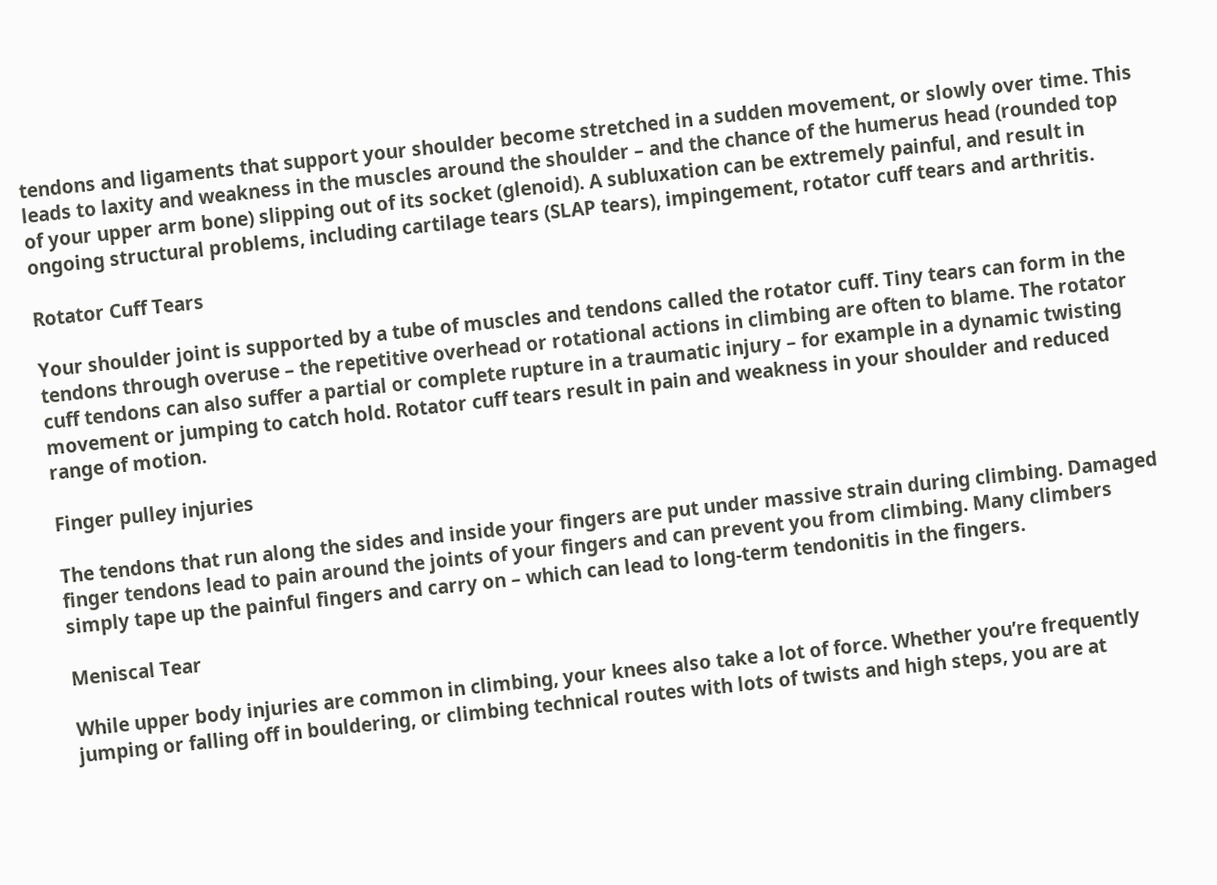tendons and ligaments that support your shoulder become stretched in a sudden movement, or slowly over time. This leads to laxity and weakness in the muscles around the shoulder – and the chance of the humerus head (rounded top of your upper arm bone) slipping out of its socket (glenoid). A subluxation can be extremely painful, and result in ongoing structural problems, including cartilage tears (SLAP tears), impingement, rotator cuff tears and arthritis.

Rotator Cuff Tears

Your shoulder joint is supported by a tube of muscles and tendons called the rotator cuff. Tiny tears can form in the tendons through overuse – the repetitive overhead or rotational actions in climbing are often to blame. The rotator cuff tendons can also suffer a partial or complete rupture in a traumatic injury – for example in a dynamic twisting movement or jumping to catch hold. Rotator cuff tears result in pain and weakness in your shoulder and reduced range of motion.

Finger pulley injuries

The tendons that run along the sides and inside your fingers are put under massive strain during climbing. Damaged finger tendons lead to pain around the joints of your fingers and can prevent you from climbing. Many climbers simply tape up the painful fingers and carry on – which can lead to long-term tendonitis in the fingers.

Meniscal Tear

While upper body injuries are common in climbing, your knees also take a lot of force. Whether you’re frequently jumping or falling off in bouldering, or climbing technical routes with lots of twists and high steps, you are at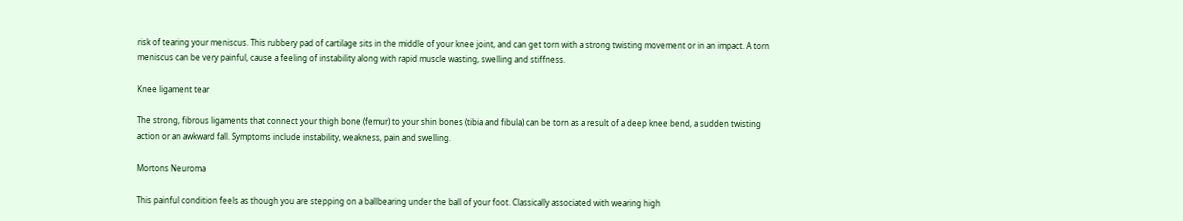risk of tearing your meniscus. This rubbery pad of cartilage sits in the middle of your knee joint, and can get torn with a strong twisting movement or in an impact. A torn meniscus can be very painful, cause a feeling of instability along with rapid muscle wasting, swelling and stiffness.

Knee ligament tear

The strong, fibrous ligaments that connect your thigh bone (femur) to your shin bones (tibia and fibula) can be torn as a result of a deep knee bend, a sudden twisting action or an awkward fall. Symptoms include instability, weakness, pain and swelling.

Mortons Neuroma

This painful condition feels as though you are stepping on a ballbearing under the ball of your foot. Classically associated with wearing high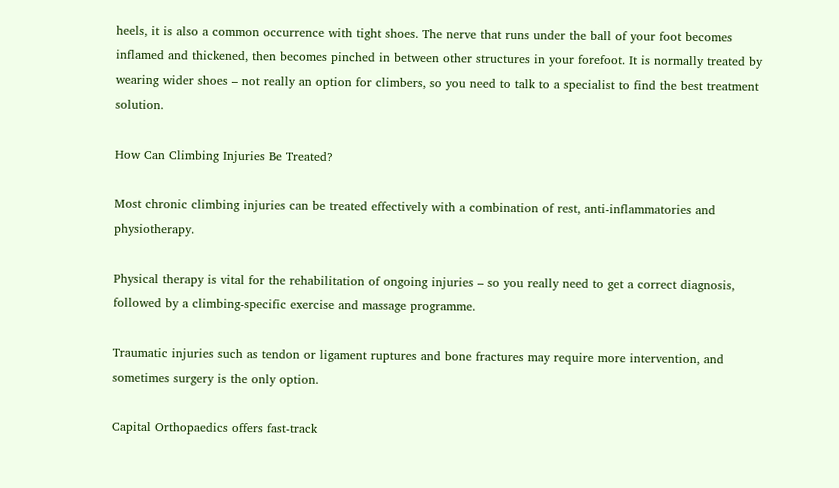heels, it is also a common occurrence with tight shoes. The nerve that runs under the ball of your foot becomes inflamed and thickened, then becomes pinched in between other structures in your forefoot. It is normally treated by wearing wider shoes – not really an option for climbers, so you need to talk to a specialist to find the best treatment solution.

How Can Climbing Injuries Be Treated?

Most chronic climbing injuries can be treated effectively with a combination of rest, anti-inflammatories and physiotherapy.

Physical therapy is vital for the rehabilitation of ongoing injuries – so you really need to get a correct diagnosis, followed by a climbing-specific exercise and massage programme.

Traumatic injuries such as tendon or ligament ruptures and bone fractures may require more intervention, and sometimes surgery is the only option.

Capital Orthopaedics offers fast-track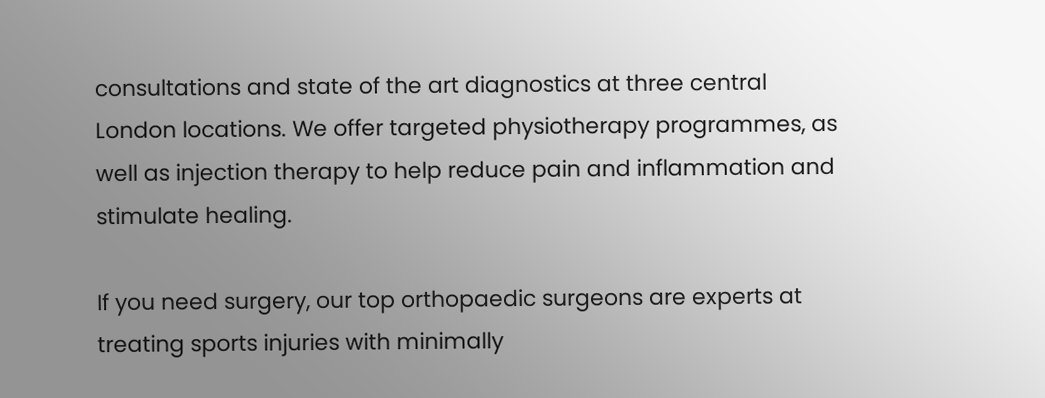consultations and state of the art diagnostics at three central London locations. We offer targeted physiotherapy programmes, as well as injection therapy to help reduce pain and inflammation and stimulate healing.

If you need surgery, our top orthopaedic surgeons are experts at treating sports injuries with minimally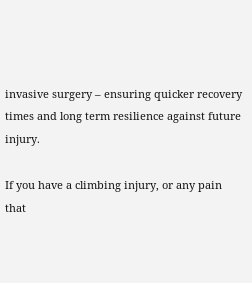invasive surgery – ensuring quicker recovery times and long term resilience against future injury.

If you have a climbing injury, or any pain that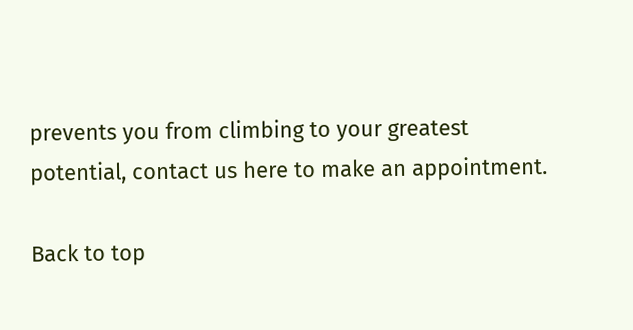prevents you from climbing to your greatest potential, contact us here to make an appointment.

Back to top